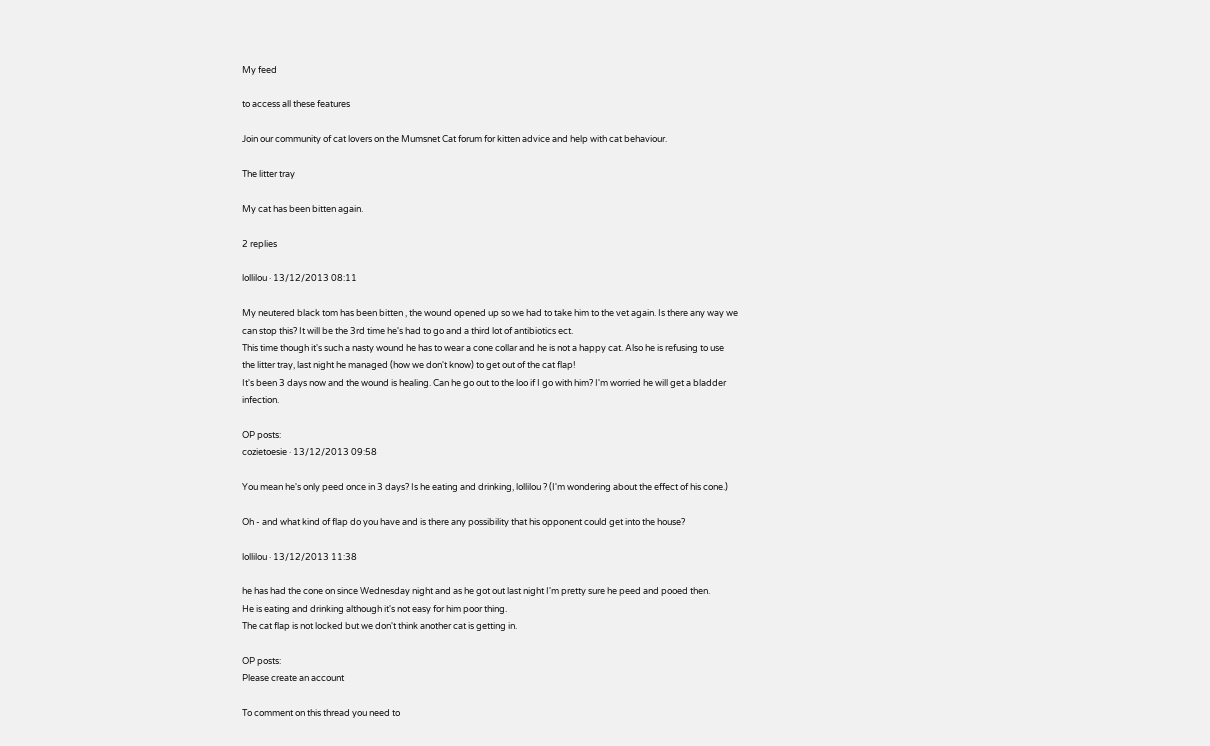My feed

to access all these features

Join our community of cat lovers on the Mumsnet Cat forum for kitten advice and help with cat behaviour.

The litter tray

My cat has been bitten again.

2 replies

lollilou · 13/12/2013 08:11

My neutered black tom has been bitten , the wound opened up so we had to take him to the vet again. Is there any way we can stop this? It will be the 3rd time he's had to go and a third lot of antibiotics ect.
This time though it's such a nasty wound he has to wear a cone collar and he is not a happy cat. Also he is refusing to use the litter tray, last night he managed (how we don't know) to get out of the cat flap!
It's been 3 days now and the wound is healing. Can he go out to the loo if I go with him? I'm worried he will get a bladder infection.

OP posts:
cozietoesie · 13/12/2013 09:58

You mean he's only peed once in 3 days? Is he eating and drinking, lollilou ? (I'm wondering about the effect of his cone.)

Oh - and what kind of flap do you have and is there any possibility that his opponent could get into the house?

lollilou · 13/12/2013 11:38

he has had the cone on since Wednesday night and as he got out last night I'm pretty sure he peed and pooed then.
He is eating and drinking although it's not easy for him poor thing.
The cat flap is not locked but we don't think another cat is getting in.

OP posts:
Please create an account

To comment on this thread you need to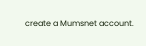create a Mumsnet account.